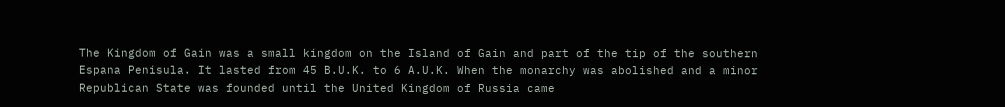The Kingdom of Gain was a small kingdom on the Island of Gain and part of the tip of the southern Espana Penisula. It lasted from 45 B.U.K. to 6 A.U.K. When the monarchy was abolished and a minor Republican State was founded until the United Kingdom of Russia came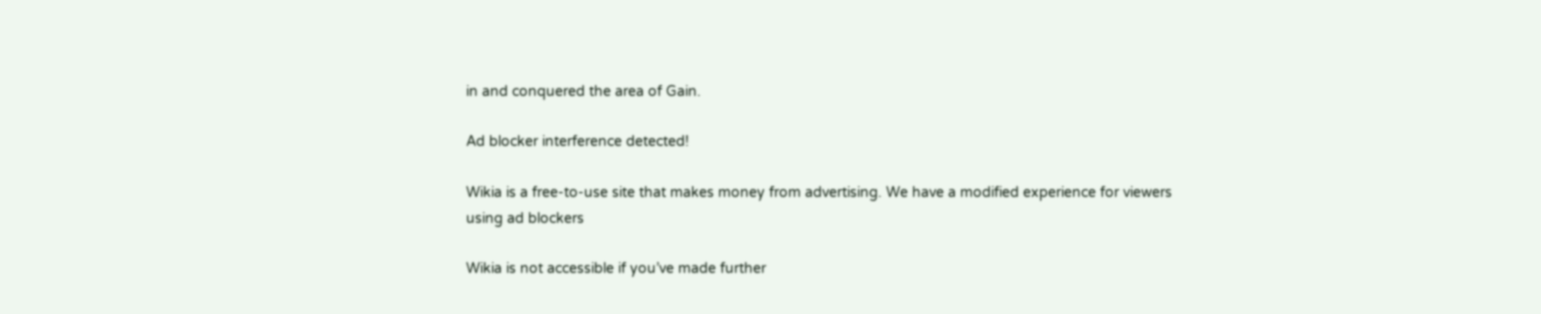in and conquered the area of Gain.

Ad blocker interference detected!

Wikia is a free-to-use site that makes money from advertising. We have a modified experience for viewers using ad blockers

Wikia is not accessible if you’ve made further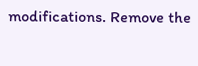modifications. Remove the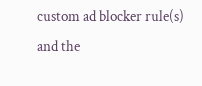custom ad blocker rule(s) and the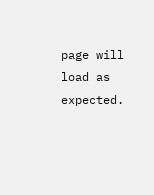page will load as expected.